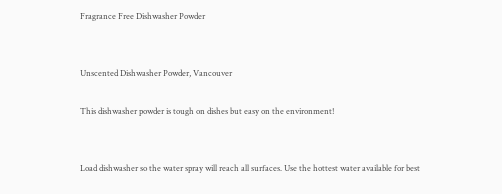Fragrance Free Dishwasher Powder


Unscented Dishwasher Powder, Vancouver

This dishwasher powder is tough on dishes but easy on the environment!


Load dishwasher so the water spray will reach all surfaces. Use the hottest water available for best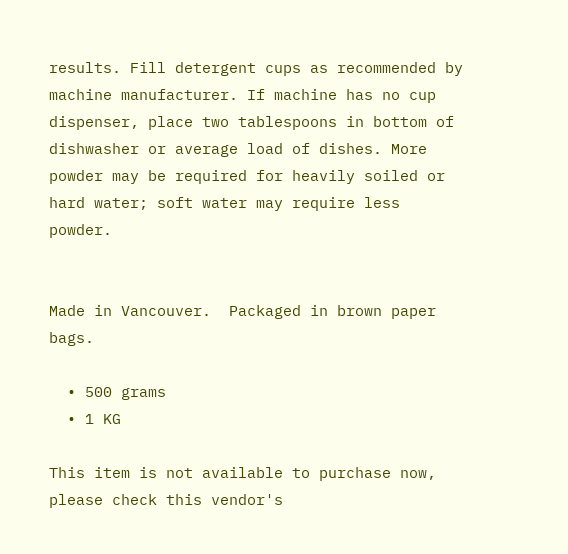results. Fill detergent cups as recommended by machine manufacturer. If machine has no cup dispenser, place two tablespoons in bottom of dishwasher or average load of dishes. More powder may be required for heavily soiled or hard water; soft water may require less powder.


Made in Vancouver.  Packaged in brown paper bags.

  • 500 grams
  • 1 KG

This item is not available to purchase now, please check this vendor's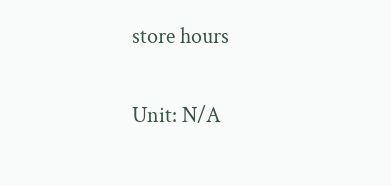store hours

Unit: N/A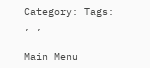Category: Tags: , ,

Main Menu